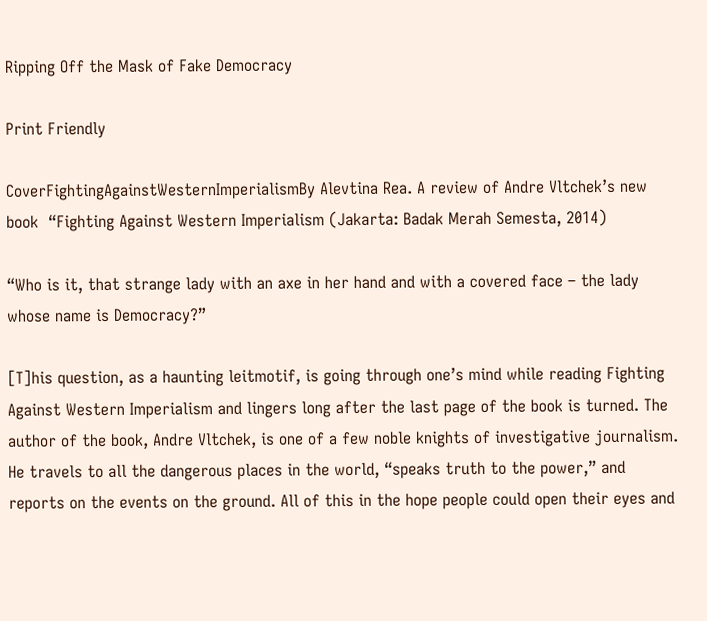Ripping Off the Mask of Fake Democracy

Print Friendly

CoverFightingAgainstWesternImperialismBy Alevtina Rea. A review of Andre Vltchek’s new book  “Fighting Against Western Imperialism (Jakarta: Badak Merah Semesta, 2014)

“Who is it, that strange lady with an axe in her hand and with a covered face – the lady whose name is Democracy?”

[T]his question, as a haunting leitmotif, is going through one’s mind while reading Fighting Against Western Imperialism and lingers long after the last page of the book is turned. The author of the book, Andre Vltchek, is one of a few noble knights of investigative journalism. He travels to all the dangerous places in the world, “speaks truth to the power,” and reports on the events on the ground. All of this in the hope people could open their eyes and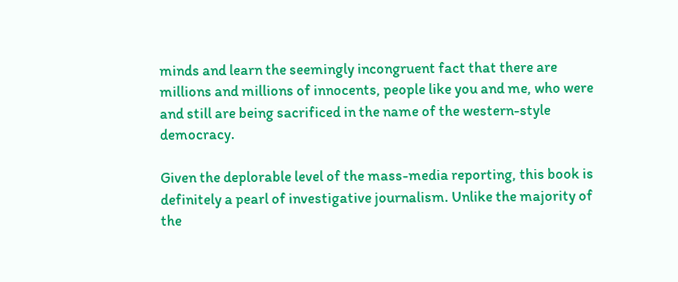minds and learn the seemingly incongruent fact that there are millions and millions of innocents, people like you and me, who were and still are being sacrificed in the name of the western-style democracy.

Given the deplorable level of the mass-media reporting, this book is definitely a pearl of investigative journalism. Unlike the majority of the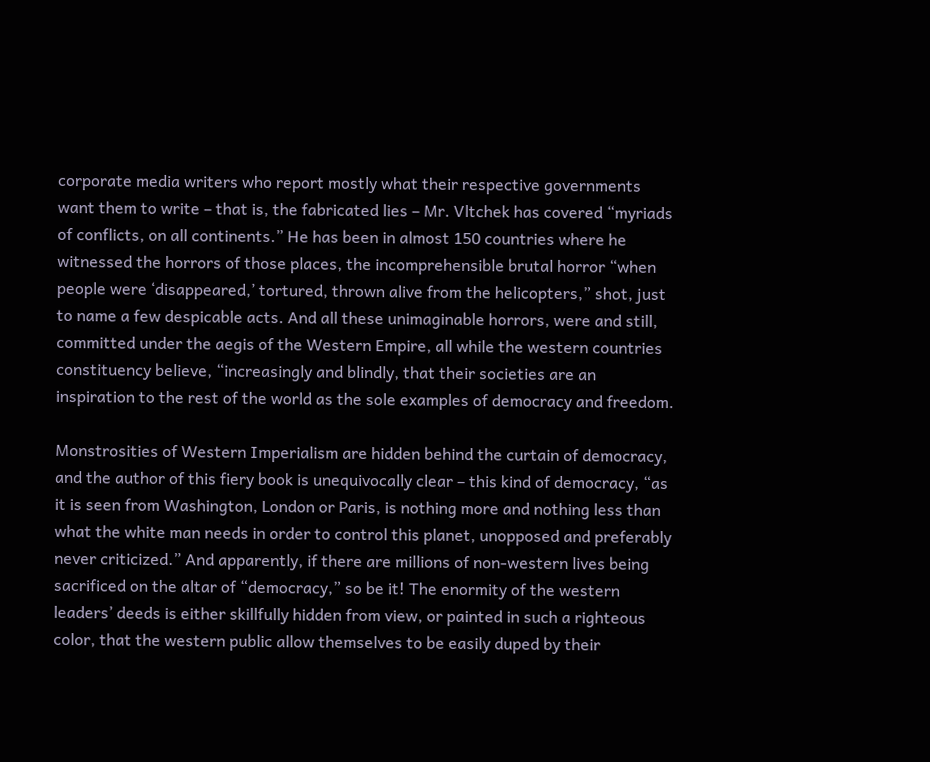corporate media writers who report mostly what their respective governments want them to write – that is, the fabricated lies – Mr. Vltchek has covered “myriads of conflicts, on all continents.” He has been in almost 150 countries where he witnessed the horrors of those places, the incomprehensible brutal horror “when people were ‘disappeared,’ tortured, thrown alive from the helicopters,” shot, just to name a few despicable acts. And all these unimaginable horrors, were and still, committed under the aegis of the Western Empire, all while the western countries constituency believe, “increasingly and blindly, that their societies are an inspiration to the rest of the world as the sole examples of democracy and freedom.

Monstrosities of Western Imperialism are hidden behind the curtain of democracy, and the author of this fiery book is unequivocally clear – this kind of democracy, “as it is seen from Washington, London or Paris, is nothing more and nothing less than what the white man needs in order to control this planet, unopposed and preferably never criticized.” And apparently, if there are millions of non-western lives being sacrificed on the altar of “democracy,” so be it! The enormity of the western leaders’ deeds is either skillfully hidden from view, or painted in such a righteous color, that the western public allow themselves to be easily duped by their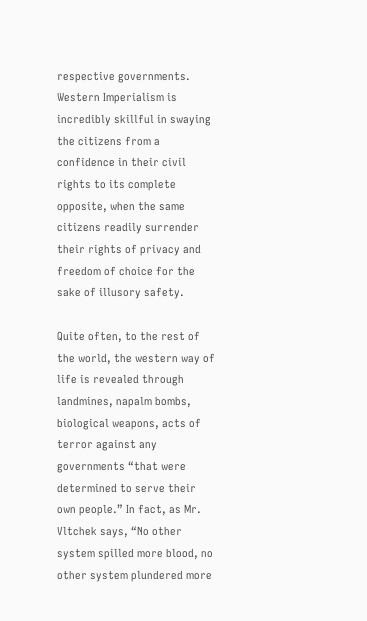respective governments. Western Imperialism is incredibly skillful in swaying the citizens from a confidence in their civil rights to its complete opposite, when the same citizens readily surrender their rights of privacy and freedom of choice for the sake of illusory safety.

Quite often, to the rest of the world, the western way of life is revealed through landmines, napalm bombs, biological weapons, acts of terror against any governments “that were determined to serve their own people.” In fact, as Mr. Vltchek says, “No other system spilled more blood, no other system plundered more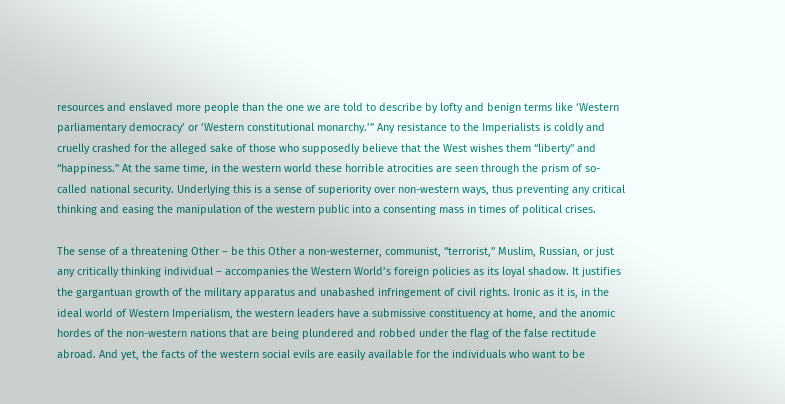resources and enslaved more people than the one we are told to describe by lofty and benign terms like ‘Western parliamentary democracy’ or ‘Western constitutional monarchy.’” Any resistance to the Imperialists is coldly and cruelly crashed for the alleged sake of those who supposedly believe that the West wishes them “liberty” and “happiness.” At the same time, in the western world these horrible atrocities are seen through the prism of so-called national security. Underlying this is a sense of superiority over non-western ways, thus preventing any critical thinking and easing the manipulation of the western public into a consenting mass in times of political crises.

The sense of a threatening Other – be this Other a non-westerner, communist, “terrorist,” Muslim, Russian, or just any critically thinking individual – accompanies the Western World’s foreign policies as its loyal shadow. It justifies the gargantuan growth of the military apparatus and unabashed infringement of civil rights. Ironic as it is, in the ideal world of Western Imperialism, the western leaders have a submissive constituency at home, and the anomic hordes of the non-western nations that are being plundered and robbed under the flag of the false rectitude abroad. And yet, the facts of the western social evils are easily available for the individuals who want to be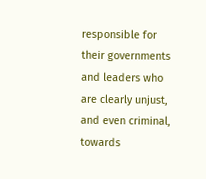responsible for their governments and leaders who are clearly unjust, and even criminal, towards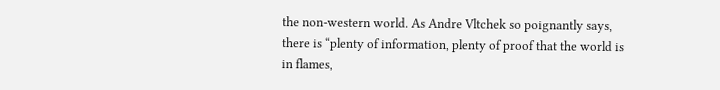the non-western world. As Andre Vltchek so poignantly says, there is “plenty of information, plenty of proof that the world is in flames,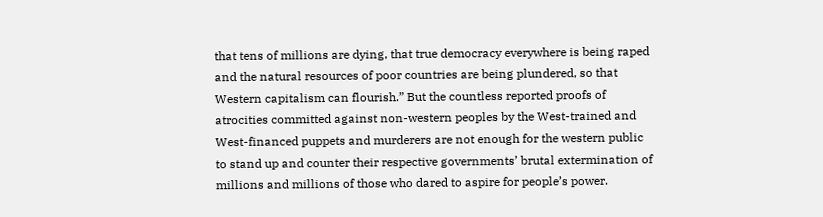that tens of millions are dying, that true democracy everywhere is being raped and the natural resources of poor countries are being plundered, so that Western capitalism can flourish.” But the countless reported proofs of atrocities committed against non-western peoples by the West-trained and West-financed puppets and murderers are not enough for the western public to stand up and counter their respective governments’ brutal extermination of millions and millions of those who dared to aspire for people’s power.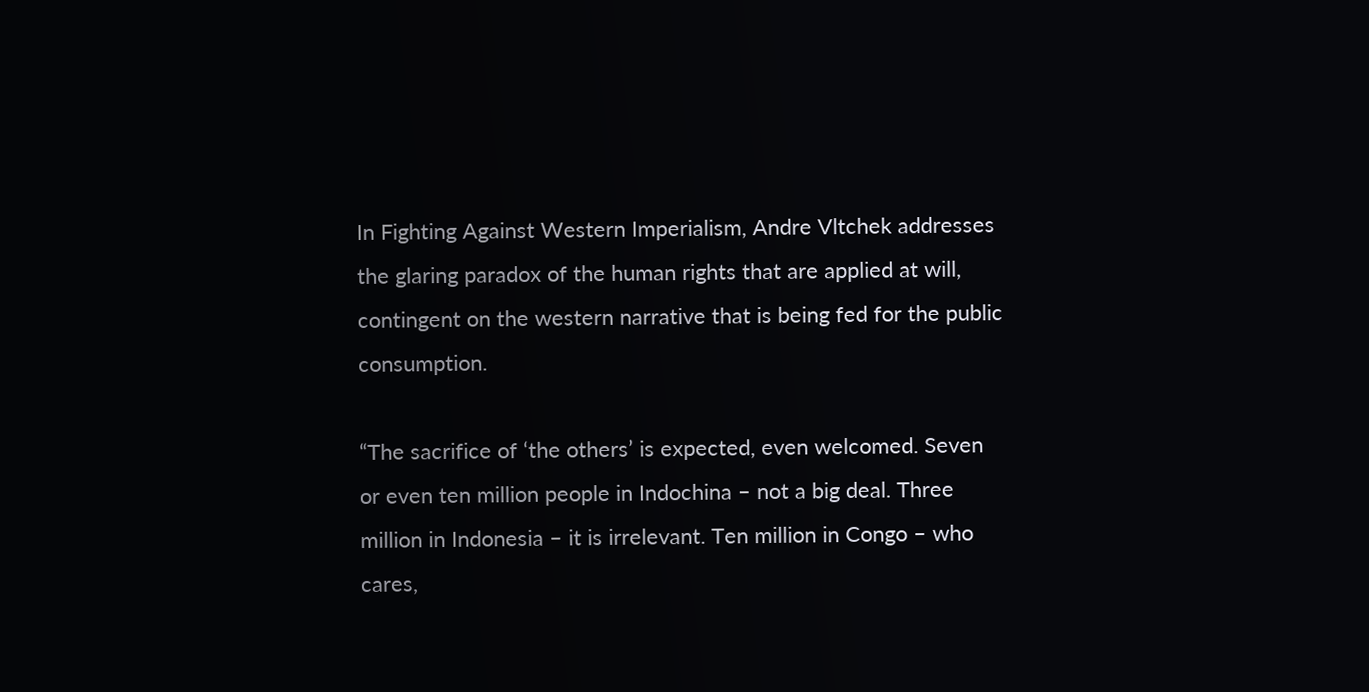In Fighting Against Western Imperialism, Andre Vltchek addresses the glaring paradox of the human rights that are applied at will, contingent on the western narrative that is being fed for the public consumption.

“The sacrifice of ‘the others’ is expected, even welcomed. Seven or even ten million people in Indochina – not a big deal. Three million in Indonesia – it is irrelevant. Ten million in Congo – who cares,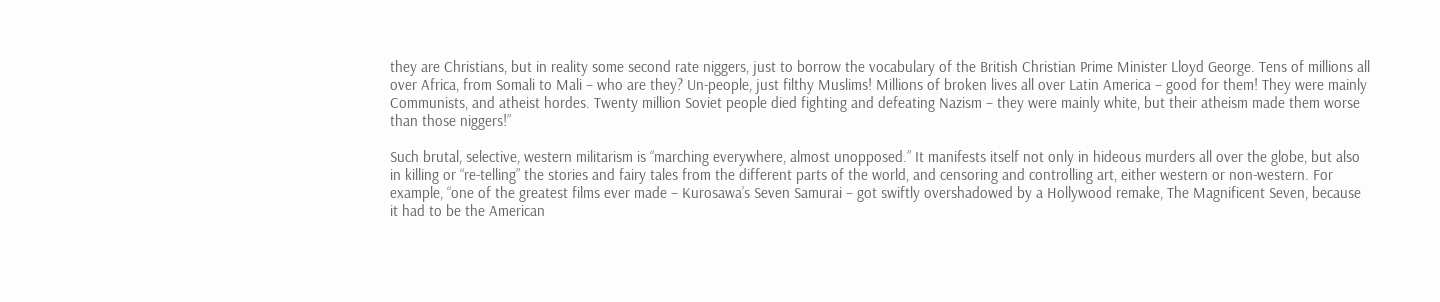they are Christians, but in reality some second rate niggers, just to borrow the vocabulary of the British Christian Prime Minister Lloyd George. Tens of millions all over Africa, from Somali to Mali – who are they? Un-people, just filthy Muslims! Millions of broken lives all over Latin America – good for them! They were mainly Communists, and atheist hordes. Twenty million Soviet people died fighting and defeating Nazism – they were mainly white, but their atheism made them worse than those niggers!”

Such brutal, selective, western militarism is “marching everywhere, almost unopposed.” It manifests itself not only in hideous murders all over the globe, but also in killing or “re-telling” the stories and fairy tales from the different parts of the world, and censoring and controlling art, either western or non-western. For example, “one of the greatest films ever made – Kurosawa’s Seven Samurai – got swiftly overshadowed by a Hollywood remake, The Magnificent Seven, because it had to be the American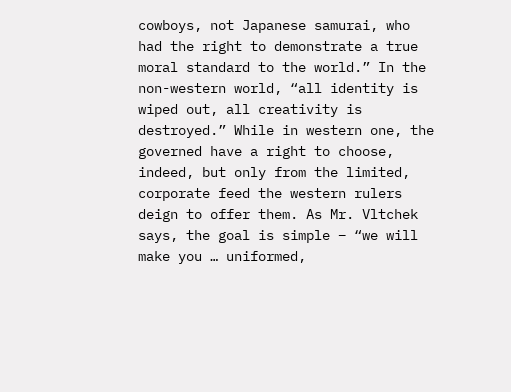cowboys, not Japanese samurai, who had the right to demonstrate a true moral standard to the world.” In the non-western world, “all identity is wiped out, all creativity is destroyed.” While in western one, the governed have a right to choose, indeed, but only from the limited, corporate feed the western rulers deign to offer them. As Mr. Vltchek says, the goal is simple – “we will make you … uniformed,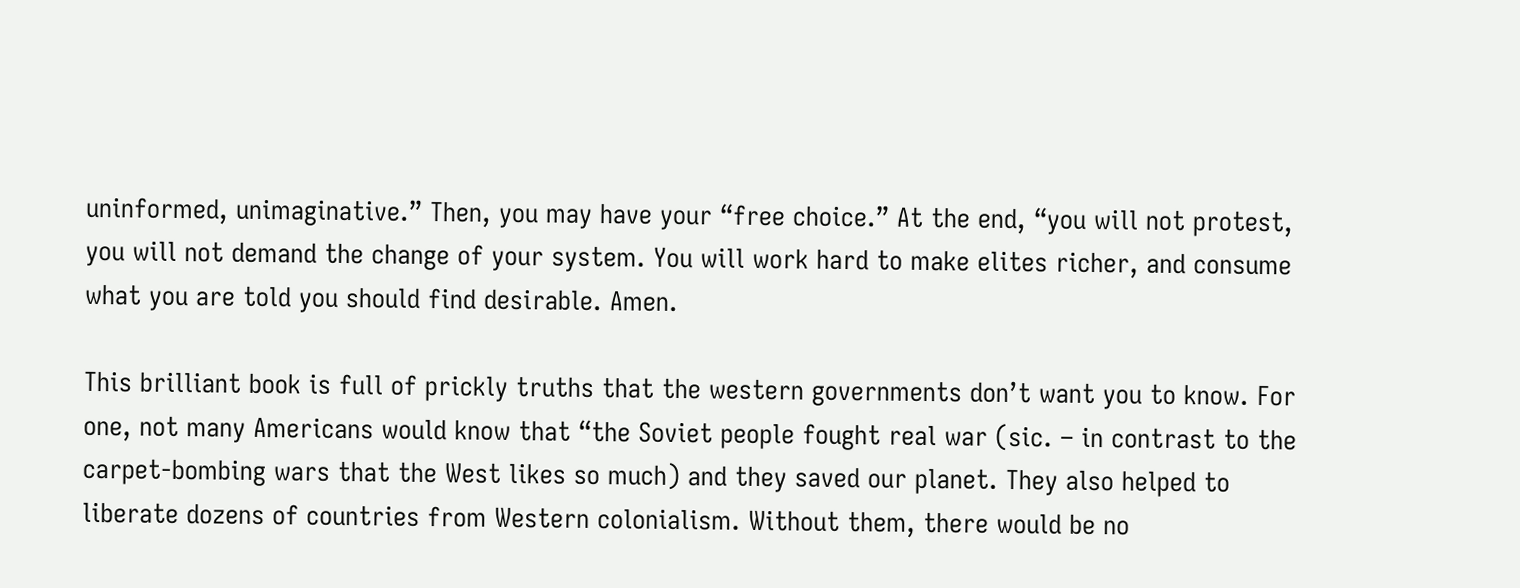uninformed, unimaginative.” Then, you may have your “free choice.” At the end, “you will not protest, you will not demand the change of your system. You will work hard to make elites richer, and consume what you are told you should find desirable. Amen.

This brilliant book is full of prickly truths that the western governments don’t want you to know. For one, not many Americans would know that “the Soviet people fought real war (sic. – in contrast to the carpet-bombing wars that the West likes so much) and they saved our planet. They also helped to liberate dozens of countries from Western colonialism. Without them, there would be no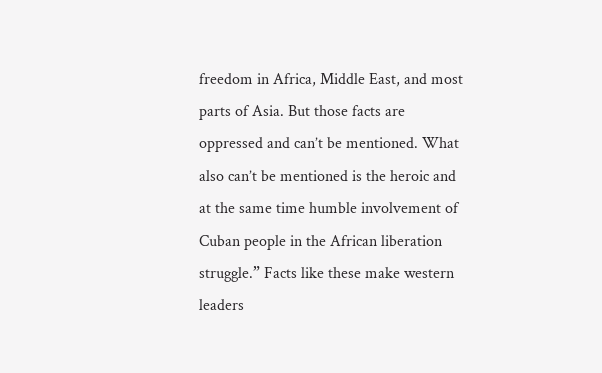freedom in Africa, Middle East, and most parts of Asia. But those facts are oppressed and can’t be mentioned. What also can’t be mentioned is the heroic and at the same time humble involvement of Cuban people in the African liberation struggle.” Facts like these make western leaders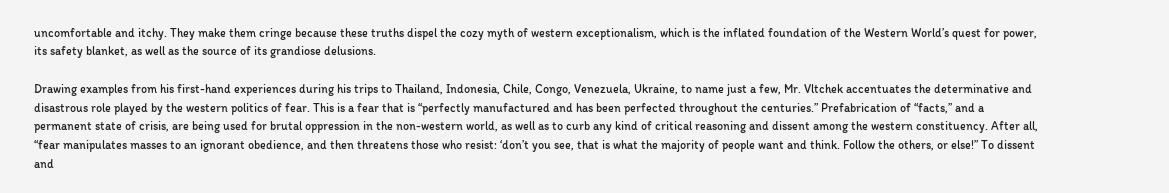uncomfortable and itchy. They make them cringe because these truths dispel the cozy myth of western exceptionalism, which is the inflated foundation of the Western World’s quest for power, its safety blanket, as well as the source of its grandiose delusions.

Drawing examples from his first-hand experiences during his trips to Thailand, Indonesia, Chile, Congo, Venezuela, Ukraine, to name just a few, Mr. Vltchek accentuates the determinative and disastrous role played by the western politics of fear. This is a fear that is “perfectly manufactured and has been perfected throughout the centuries.” Prefabrication of “facts,” and a permanent state of crisis, are being used for brutal oppression in the non-western world, as well as to curb any kind of critical reasoning and dissent among the western constituency. After all, “fear manipulates masses to an ignorant obedience, and then threatens those who resist: ‘don’t you see, that is what the majority of people want and think. Follow the others, or else!” To dissent and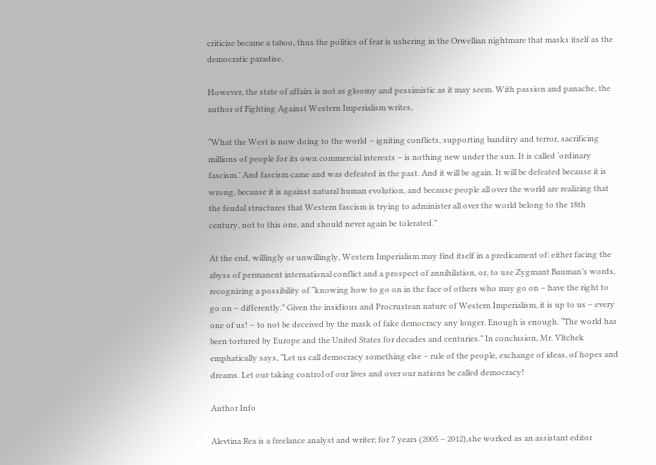criticize became a taboo, thus the politics of fear is ushering in the Orwellian nightmare that masks itself as the democratic paradise.

However, the state of affairs is not as gloomy and pessimistic as it may seem. With passion and panache, the author of Fighting Against Western Imperialism writes,

“What the West is now doing to the world – igniting conflicts, supporting banditry and terror, sacrificing millions of people for its own commercial interests – is nothing new under the sun. It is called ‘ordinary fascism.’ And fascism came and was defeated in the past. And it will be again. It will be defeated because it is wrong, because it is against natural human evolution, and because people all over the world are realizing that the feudal structures that Western fascism is trying to administer all over the world belong to the 18th century, not to this one, and should never again be tolerated.”

At the end, willingly or unwillingly, Western Imperialism may find itself in a predicament of: either facing the abyss of permanent international conflict and a prospect of annihilation, or, to use Zygmant Bauman’s words, recognizing a possibility of “knowing how to go on in the face of others who may go on – have the right to go on – differently.” Given the insidious and Procrustean nature of Western Imperialism, it is up to us – every one of us! – to not be deceived by the mask of fake democracy any longer. Enough is enough. “The world has been tortured by Europe and the United States for decades and centuries.” In conclusion, Mr. Vltchek emphatically says, “Let us call democracy something else – rule of the people, exchange of ideas, of hopes and dreams. Let our taking control of our lives and over our nations be called democracy!

Author Info

Alevtina Rea is a freelance analyst and writer; for 7 years (2005 – 2012),she worked as an assistant editor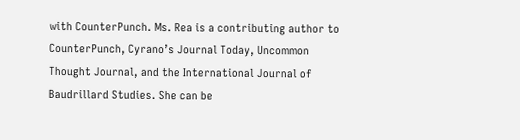with CounterPunch. Ms. Rea is a contributing author to CounterPunch, Cyrano’s Journal Today, Uncommon Thought Journal, and the International Journal of Baudrillard Studies. She can be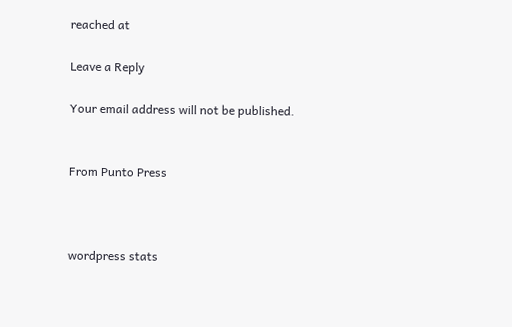reached at

Leave a Reply

Your email address will not be published.


From Punto Press



wordpress stats